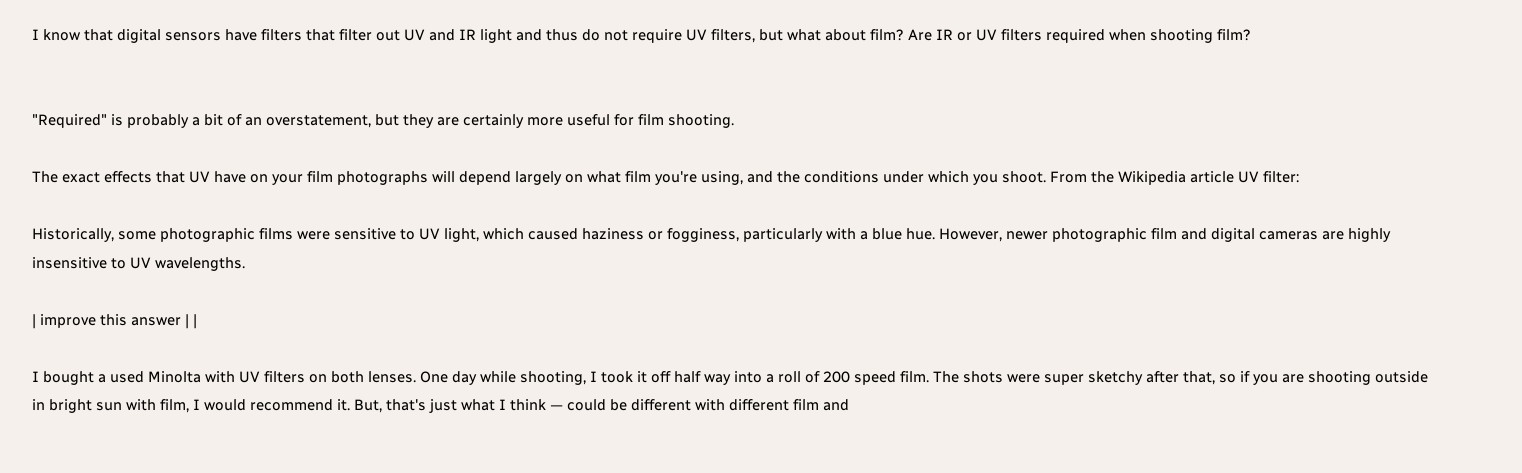I know that digital sensors have filters that filter out UV and IR light and thus do not require UV filters, but what about film? Are IR or UV filters required when shooting film?


"Required" is probably a bit of an overstatement, but they are certainly more useful for film shooting.

The exact effects that UV have on your film photographs will depend largely on what film you're using, and the conditions under which you shoot. From the Wikipedia article UV filter:

Historically, some photographic films were sensitive to UV light, which caused haziness or fogginess, particularly with a blue hue. However, newer photographic film and digital cameras are highly insensitive to UV wavelengths.

| improve this answer | |

I bought a used Minolta with UV filters on both lenses. One day while shooting, I took it off half way into a roll of 200 speed film. The shots were super sketchy after that, so if you are shooting outside in bright sun with film, I would recommend it. But, that's just what I think — could be different with different film and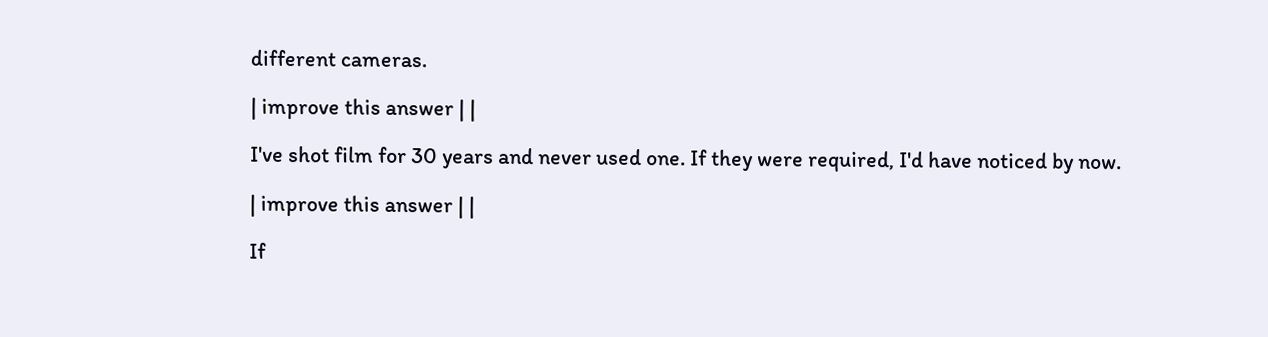different cameras.

| improve this answer | |

I've shot film for 30 years and never used one. If they were required, I'd have noticed by now.

| improve this answer | |

If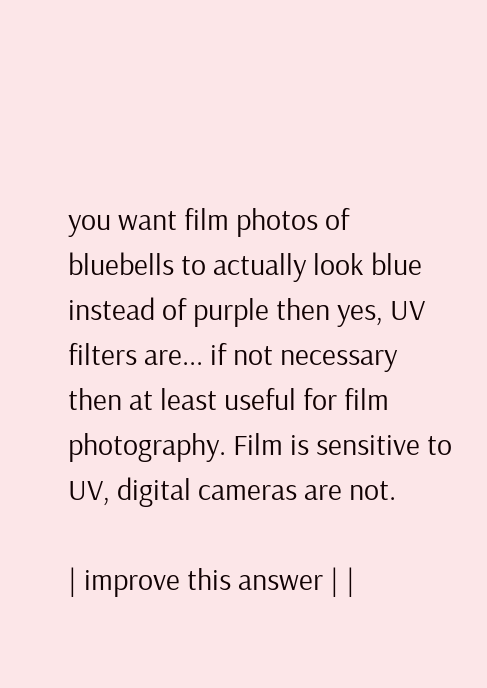you want film photos of bluebells to actually look blue instead of purple then yes, UV filters are... if not necessary then at least useful for film photography. Film is sensitive to UV, digital cameras are not.

| improve this answer | |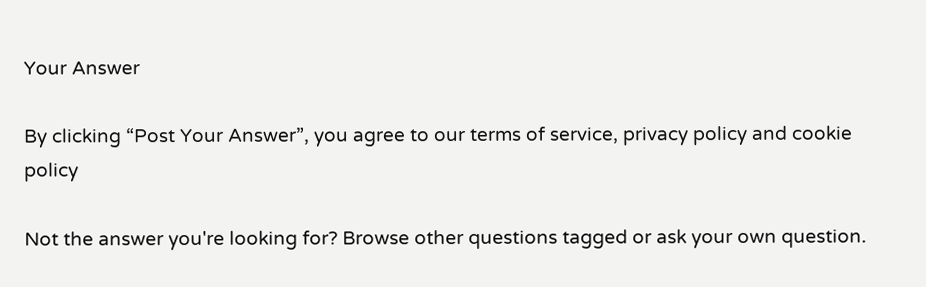Your Answer

By clicking “Post Your Answer”, you agree to our terms of service, privacy policy and cookie policy

Not the answer you're looking for? Browse other questions tagged or ask your own question.